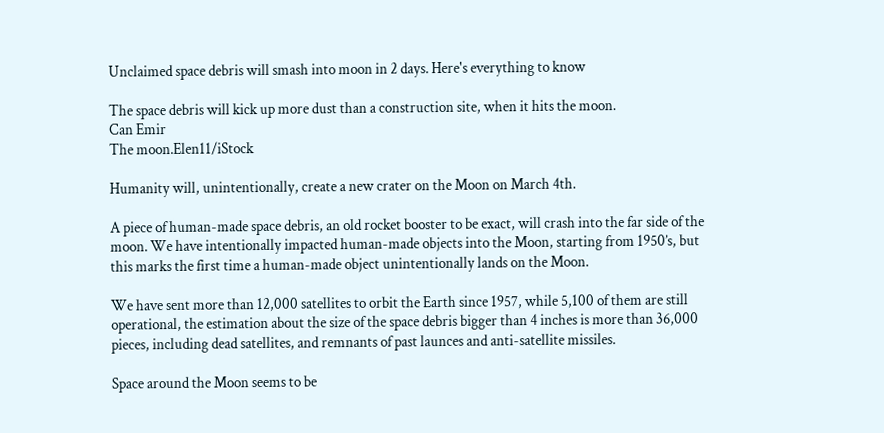Unclaimed space debris will smash into moon in 2 days. Here's everything to know

The space debris will kick up more dust than a construction site, when it hits the moon.
Can Emir
The moon.Elen11/iStock

Humanity will, unintentionally, create a new crater on the Moon on March 4th.

A piece of human-made space debris, an old rocket booster to be exact, will crash into the far side of the moon. We have intentionally impacted human-made objects into the Moon, starting from 1950’s, but this marks the first time a human-made object unintentionally lands on the Moon.

We have sent more than 12,000 satellites to orbit the Earth since 1957, while 5,100 of them are still operational, the estimation about the size of the space debris bigger than 4 inches is more than 36,000 pieces, including dead satellites, and remnants of past launces and anti-satellite missiles.

Space around the Moon seems to be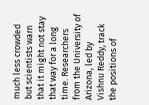much less crowded but scientists warn that it might not stay that way for a long time. Researchers from the University of Arizona, led by Vishnu Reddy, track the positions of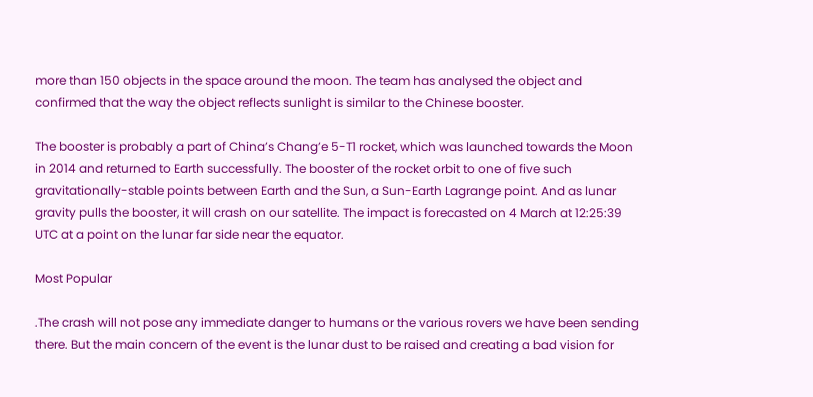more than 150 objects in the space around the moon. The team has analysed the object and confirmed that the way the object reflects sunlight is similar to the Chinese booster.

The booster is probably a part of China’s Chang’e 5-T1 rocket, which was launched towards the Moon in 2014 and returned to Earth successfully. The booster of the rocket orbit to one of five such gravitationally-stable points between Earth and the Sun, a Sun-Earth Lagrange point. And as lunar gravity pulls the booster, it will crash on our satellite. The impact is forecasted on 4 March at 12:25:39 UTC at a point on the lunar far side near the equator.

Most Popular

.The crash will not pose any immediate danger to humans or the various rovers we have been sending there. But the main concern of the event is the lunar dust to be raised and creating a bad vision for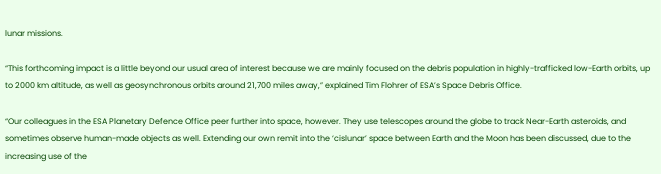lunar missions.

“This forthcoming impact is a little beyond our usual area of interest because we are mainly focused on the debris population in highly-trafficked low-Earth orbits, up to 2000 km altitude, as well as geosynchronous orbits around 21,700 miles away,” explained Tim Flohrer of ESA’s Space Debris Office.

“Our colleagues in the ESA Planetary Defence Office peer further into space, however. They use telescopes around the globe to track Near-Earth asteroids, and sometimes observe human-made objects as well. Extending our own remit into the ‘cislunar’ space between Earth and the Moon has been discussed, due to the increasing use of the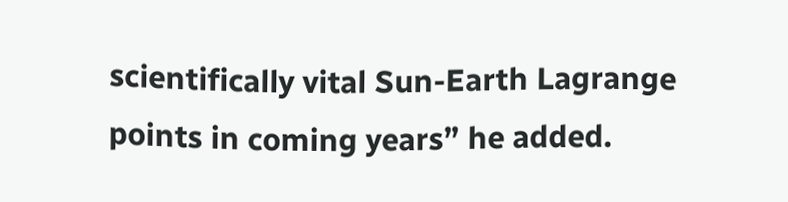scientifically vital Sun-Earth Lagrange points in coming years” he added.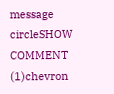message circleSHOW COMMENT (1)chevron